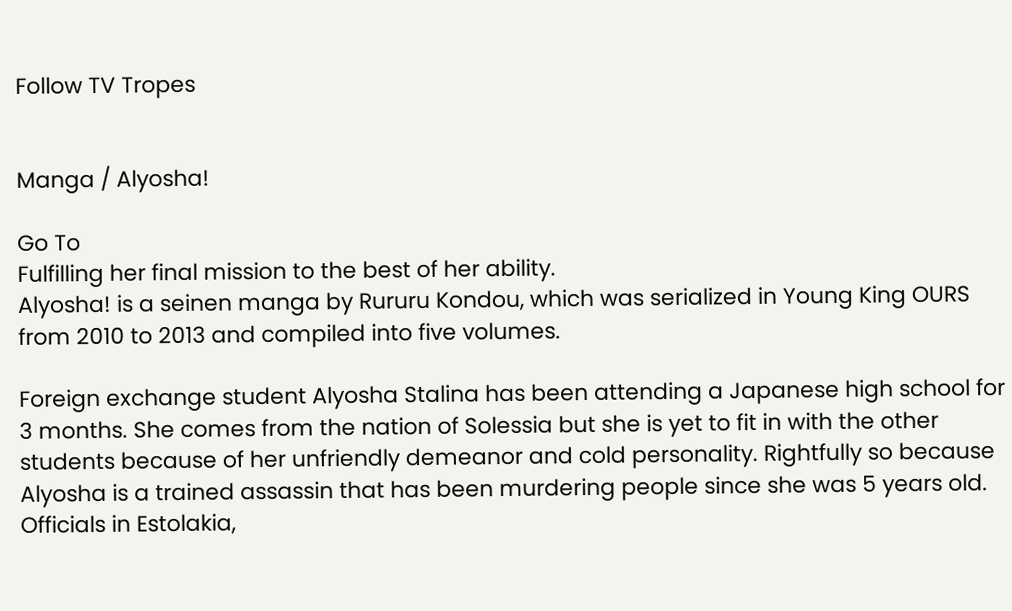Follow TV Tropes


Manga / Alyosha!

Go To
Fulfilling her final mission to the best of her ability.
Alyosha! is a seinen manga by Rururu Kondou, which was serialized in Young King OURS from 2010 to 2013 and compiled into five volumes.

Foreign exchange student Alyosha Stalina has been attending a Japanese high school for 3 months. She comes from the nation of Solessia but she is yet to fit in with the other students because of her unfriendly demeanor and cold personality. Rightfully so because Alyosha is a trained assassin that has been murdering people since she was 5 years old. Officials in Estolakia,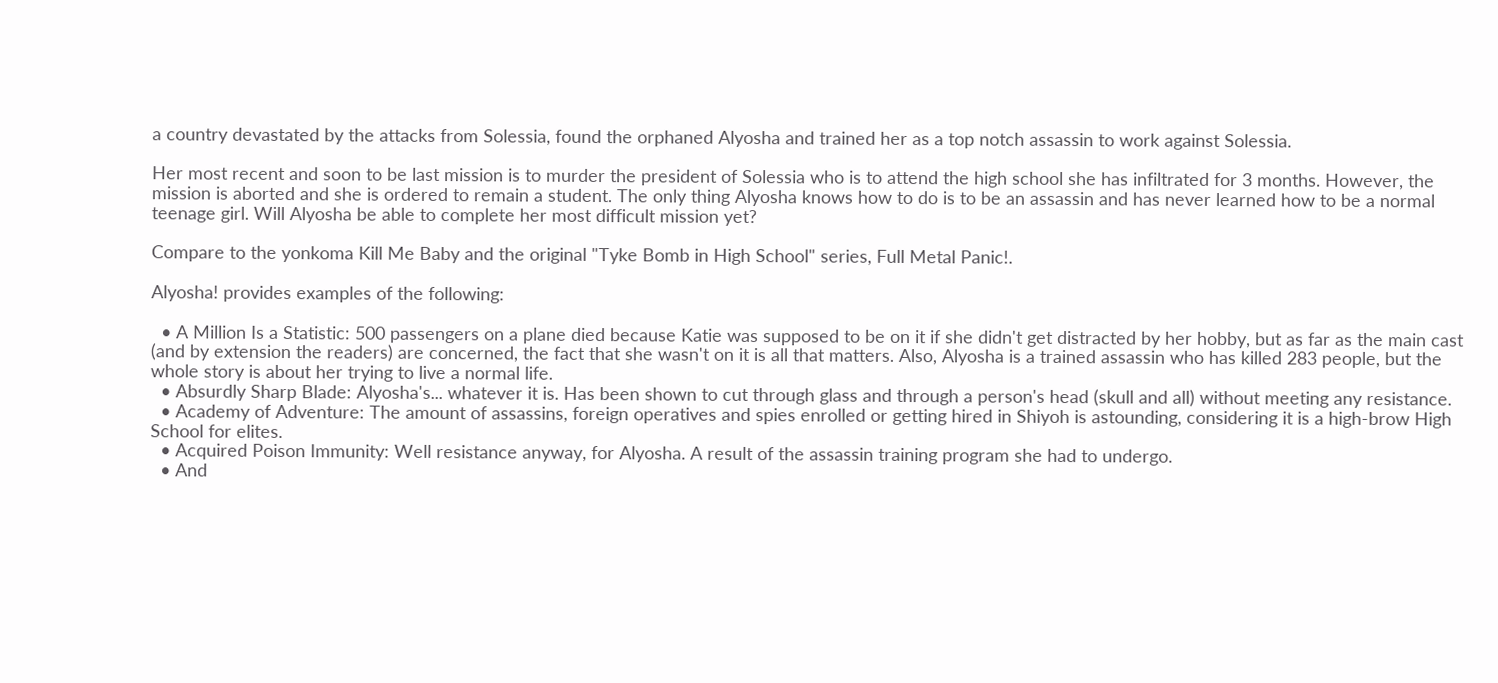a country devastated by the attacks from Solessia, found the orphaned Alyosha and trained her as a top notch assassin to work against Solessia.

Her most recent and soon to be last mission is to murder the president of Solessia who is to attend the high school she has infiltrated for 3 months. However, the mission is aborted and she is ordered to remain a student. The only thing Alyosha knows how to do is to be an assassin and has never learned how to be a normal teenage girl. Will Alyosha be able to complete her most difficult mission yet?

Compare to the yonkoma Kill Me Baby and the original "Tyke Bomb in High School" series, Full Metal Panic!.

Alyosha! provides examples of the following:

  • A Million Is a Statistic: 500 passengers on a plane died because Katie was supposed to be on it if she didn't get distracted by her hobby, but as far as the main cast (and by extension the readers) are concerned, the fact that she wasn't on it is all that matters. Also, Alyosha is a trained assassin who has killed 283 people, but the whole story is about her trying to live a normal life.
  • Absurdly Sharp Blade: Alyosha's... whatever it is. Has been shown to cut through glass and through a person's head (skull and all) without meeting any resistance.
  • Academy of Adventure: The amount of assassins, foreign operatives and spies enrolled or getting hired in Shiyoh is astounding, considering it is a high-brow High School for elites.
  • Acquired Poison Immunity: Well resistance anyway, for Alyosha. A result of the assassin training program she had to undergo.
  • And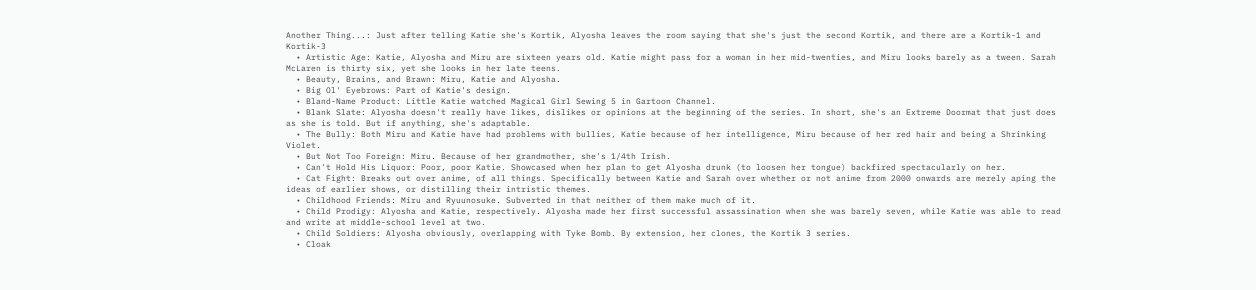Another Thing...: Just after telling Katie she's Kortik, Alyosha leaves the room saying that she's just the second Kortik, and there are a Kortik-1 and Kortik-3
  • Artistic Age: Katie, Alyosha and Miru are sixteen years old. Katie might pass for a woman in her mid-twenties, and Miru looks barely as a tween. Sarah McLaren is thirty six, yet she looks in her late teens.
  • Beauty, Brains, and Brawn: Miru, Katie and Alyosha.
  • Big Ol' Eyebrows: Part of Katie's design.
  • Bland-Name Product: Little Katie watched Magical Girl Sewing 5 in Gartoon Channel.
  • Blank Slate: Alyosha doesn't really have likes, dislikes or opinions at the beginning of the series. In short, she's an Extreme Doormat that just does as she is told. But if anything, she's adaptable.
  • The Bully: Both Miru and Katie have had problems with bullies, Katie because of her intelligence, Miru because of her red hair and being a Shrinking Violet.
  • But Not Too Foreign: Miru. Because of her grandmother, she's 1/4th Irish.
  • Can't Hold His Liquor: Poor, poor Katie. Showcased when her plan to get Alyosha drunk (to loosen her tongue) backfired spectacularly on her.
  • Cat Fight: Breaks out over anime, of all things. Specifically between Katie and Sarah over whether or not anime from 2000 onwards are merely aping the ideas of earlier shows, or distilling their intristic themes.
  • Childhood Friends: Miru and Ryuunosuke. Subverted in that neither of them make much of it.
  • Child Prodigy: Alyosha and Katie, respectively. Alyosha made her first successful assassination when she was barely seven, while Katie was able to read and write at middle-school level at two.
  • Child Soldiers: Alyosha obviously, overlapping with Tyke Bomb. By extension, her clones, the Kortik 3 series.
  • Cloak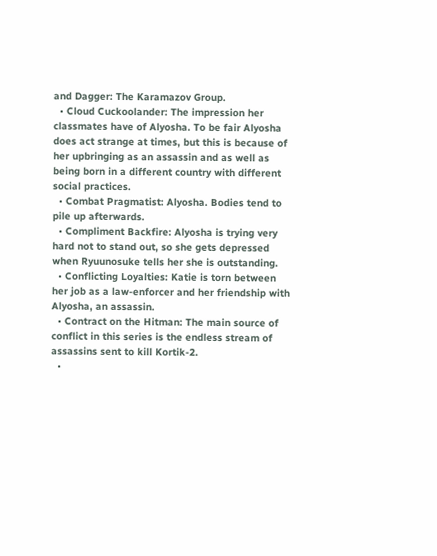and Dagger: The Karamazov Group.
  • Cloud Cuckoolander: The impression her classmates have of Alyosha. To be fair Alyosha does act strange at times, but this is because of her upbringing as an assassin and as well as being born in a different country with different social practices.
  • Combat Pragmatist: Alyosha. Bodies tend to pile up afterwards.
  • Compliment Backfire: Alyosha is trying very hard not to stand out, so she gets depressed when Ryuunosuke tells her she is outstanding.
  • Conflicting Loyalties: Katie is torn between her job as a law-enforcer and her friendship with Alyosha, an assassin.
  • Contract on the Hitman: The main source of conflict in this series is the endless stream of assassins sent to kill Kortik-2.
  •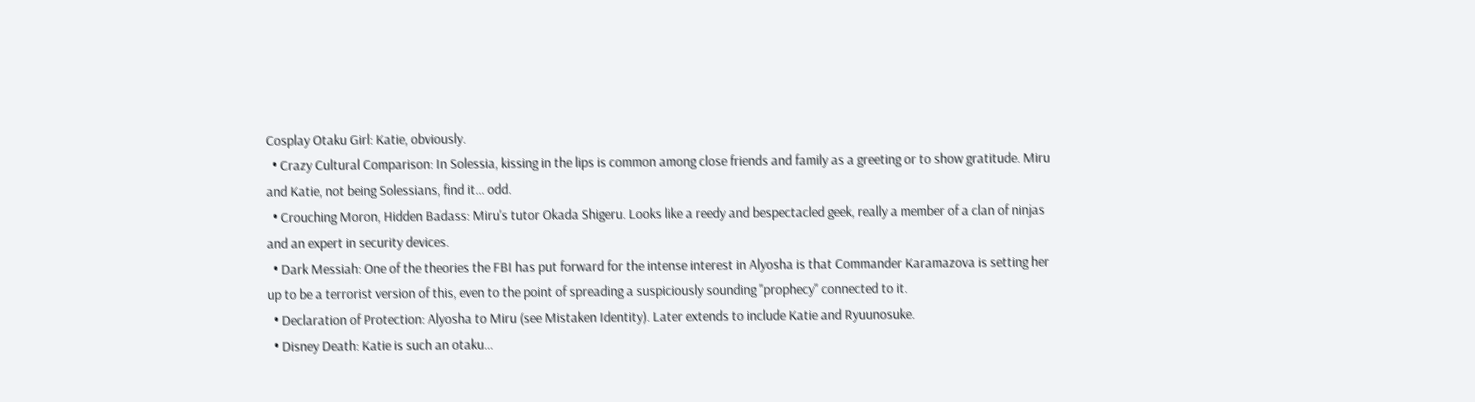Cosplay Otaku Girl: Katie, obviously.
  • Crazy Cultural Comparison: In Solessia, kissing in the lips is common among close friends and family as a greeting or to show gratitude. Miru and Katie, not being Solessians, find it... odd.
  • Crouching Moron, Hidden Badass: Miru's tutor Okada Shigeru. Looks like a reedy and bespectacled geek, really a member of a clan of ninjas and an expert in security devices.
  • Dark Messiah: One of the theories the FBI has put forward for the intense interest in Alyosha is that Commander Karamazova is setting her up to be a terrorist version of this, even to the point of spreading a suspiciously sounding "prophecy" connected to it.
  • Declaration of Protection: Alyosha to Miru (see Mistaken Identity). Later extends to include Katie and Ryuunosuke.
  • Disney Death: Katie is such an otaku...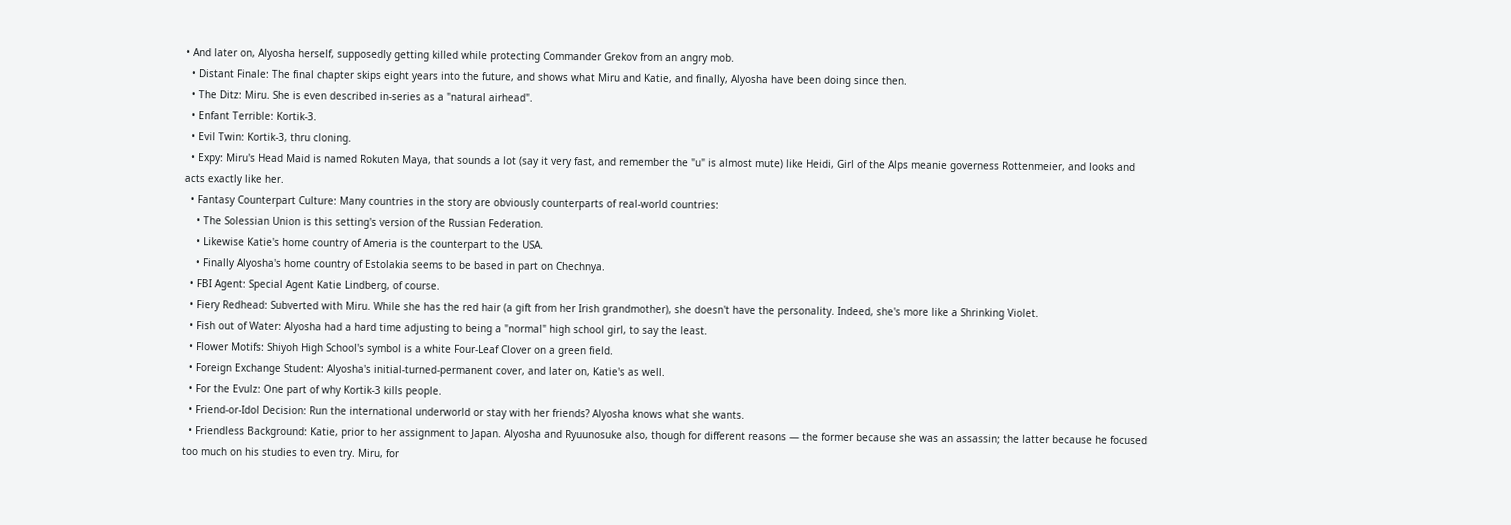• And later on, Alyosha herself, supposedly getting killed while protecting Commander Grekov from an angry mob.
  • Distant Finale: The final chapter skips eight years into the future, and shows what Miru and Katie, and finally, Alyosha have been doing since then.
  • The Ditz: Miru. She is even described in-series as a "natural airhead".
  • Enfant Terrible: Kortik-3.
  • Evil Twin: Kortik-3, thru cloning.
  • Expy: Miru's Head Maid is named Rokuten Maya, that sounds a lot (say it very fast, and remember the "u" is almost mute) like Heidi, Girl of the Alps meanie governess Rottenmeier, and looks and acts exactly like her.
  • Fantasy Counterpart Culture: Many countries in the story are obviously counterparts of real-world countries:
    • The Solessian Union is this setting's version of the Russian Federation.
    • Likewise Katie's home country of Ameria is the counterpart to the USA.
    • Finally Alyosha's home country of Estolakia seems to be based in part on Chechnya.
  • FBI Agent: Special Agent Katie Lindberg, of course.
  • Fiery Redhead: Subverted with Miru. While she has the red hair (a gift from her Irish grandmother), she doesn't have the personality. Indeed, she's more like a Shrinking Violet.
  • Fish out of Water: Alyosha had a hard time adjusting to being a "normal" high school girl, to say the least.
  • Flower Motifs: Shiyoh High School's symbol is a white Four-Leaf Clover on a green field.
  • Foreign Exchange Student: Alyosha's initial-turned-permanent cover, and later on, Katie's as well.
  • For the Evulz: One part of why Kortik-3 kills people.
  • Friend-or-Idol Decision: Run the international underworld or stay with her friends? Alyosha knows what she wants.
  • Friendless Background: Katie, prior to her assignment to Japan. Alyosha and Ryuunosuke also, though for different reasons — the former because she was an assassin; the latter because he focused too much on his studies to even try. Miru, for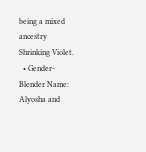being a mixed ancestry Shrinking Violet.
  • Gender-Blender Name: Alyosha and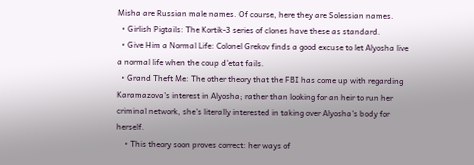Misha are Russian male names. Of course, here they are Solessian names.
  • Girlish Pigtails: The Kortik-3 series of clones have these as standard.
  • Give Him a Normal Life: Colonel Grekov finds a good excuse to let Alyosha live a normal life when the coup d'etat fails.
  • Grand Theft Me: The other theory that the FBI has come up with regarding Karamazova's interest in Alyosha; rather than looking for an heir to run her criminal network, she's literally interested in taking over Alyosha's body for herself.
    • This theory soon proves correct: her ways of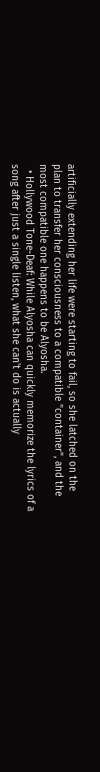artificially extending her life were starting to fail, so she latched on the plan to transfer her consciousness to a compatible "container", and the most compatible one happens to be Alyosha.
  • Hollywood Tone-Deaf: While Alyosha can quickly memorize the lyrics of a song after just a single listen, what she can't do is actually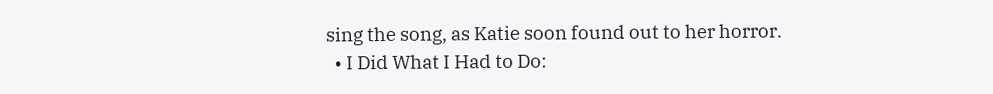sing the song, as Katie soon found out to her horror.
  • I Did What I Had to Do: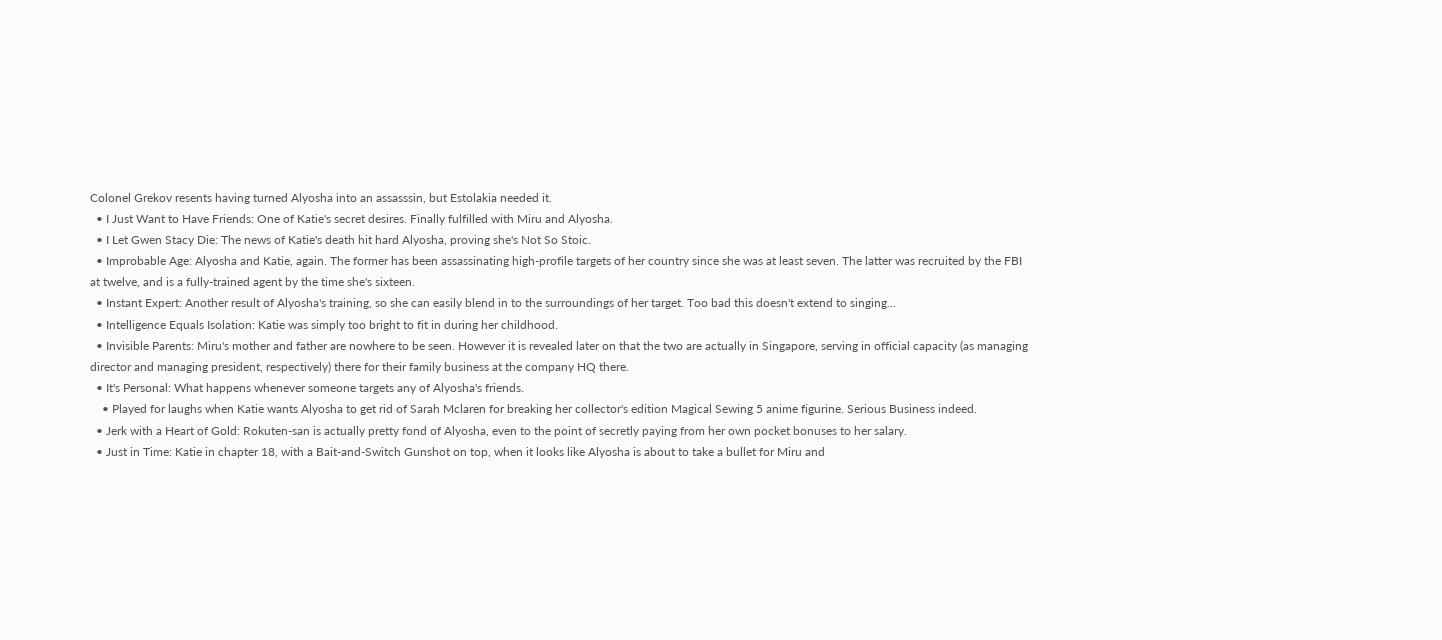Colonel Grekov resents having turned Alyosha into an assasssin, but Estolakia needed it.
  • I Just Want to Have Friends: One of Katie's secret desires. Finally fulfilled with Miru and Alyosha.
  • I Let Gwen Stacy Die: The news of Katie's death hit hard Alyosha, proving she's Not So Stoic.
  • Improbable Age: Alyosha and Katie, again. The former has been assassinating high-profile targets of her country since she was at least seven. The latter was recruited by the FBI at twelve, and is a fully-trained agent by the time she's sixteen.
  • Instant Expert: Another result of Alyosha's training, so she can easily blend in to the surroundings of her target. Too bad this doesn't extend to singing...
  • Intelligence Equals Isolation: Katie was simply too bright to fit in during her childhood.
  • Invisible Parents: Miru's mother and father are nowhere to be seen. However it is revealed later on that the two are actually in Singapore, serving in official capacity (as managing director and managing president, respectively) there for their family business at the company HQ there.
  • It's Personal: What happens whenever someone targets any of Alyosha's friends.
    • Played for laughs when Katie wants Alyosha to get rid of Sarah Mclaren for breaking her collector's edition Magical Sewing 5 anime figurine. Serious Business indeed.
  • Jerk with a Heart of Gold: Rokuten-san is actually pretty fond of Alyosha, even to the point of secretly paying from her own pocket bonuses to her salary.
  • Just in Time: Katie in chapter 18, with a Bait-and-Switch Gunshot on top, when it looks like Alyosha is about to take a bullet for Miru and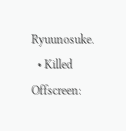Ryuunosuke.
  • Killed Offscreen: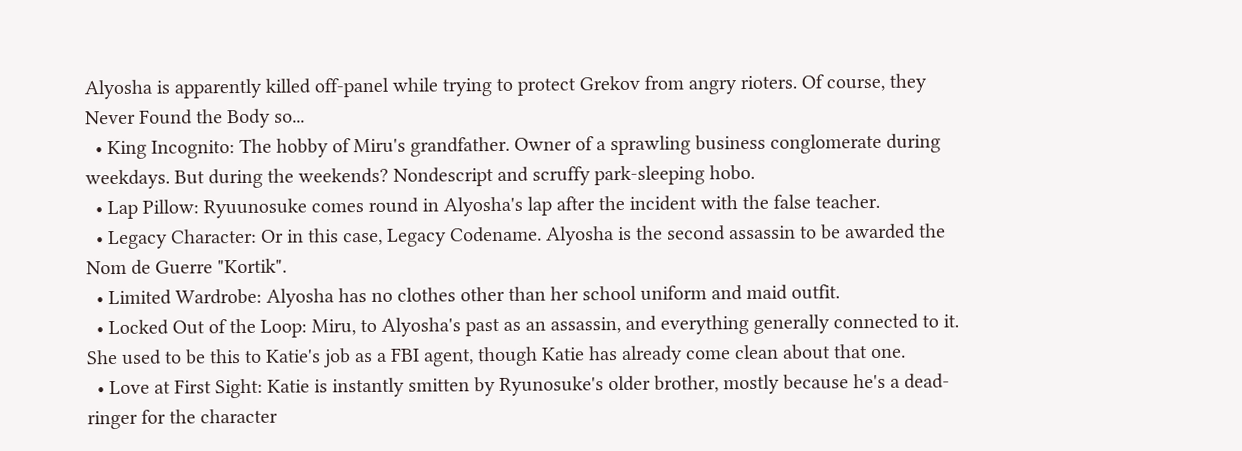Alyosha is apparently killed off-panel while trying to protect Grekov from angry rioters. Of course, they Never Found the Body so...
  • King Incognito: The hobby of Miru's grandfather. Owner of a sprawling business conglomerate during weekdays. But during the weekends? Nondescript and scruffy park-sleeping hobo.
  • Lap Pillow: Ryuunosuke comes round in Alyosha's lap after the incident with the false teacher.
  • Legacy Character: Or in this case, Legacy Codename. Alyosha is the second assassin to be awarded the Nom de Guerre "Kortik".
  • Limited Wardrobe: Alyosha has no clothes other than her school uniform and maid outfit.
  • Locked Out of the Loop: Miru, to Alyosha's past as an assassin, and everything generally connected to it. She used to be this to Katie's job as a FBI agent, though Katie has already come clean about that one.
  • Love at First Sight: Katie is instantly smitten by Ryunosuke's older brother, mostly because he's a dead-ringer for the character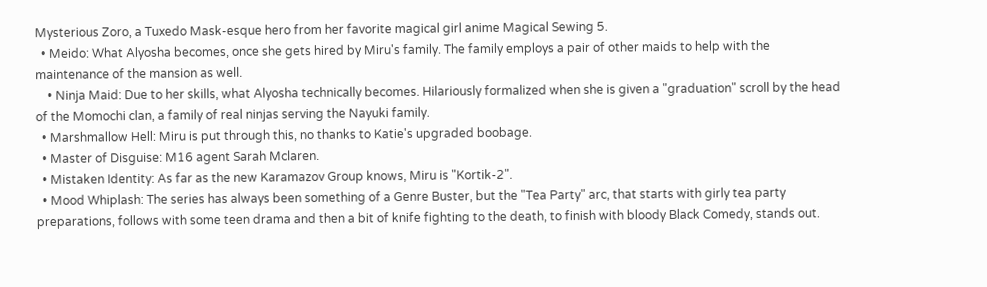Mysterious Zoro, a Tuxedo Mask-esque hero from her favorite magical girl anime Magical Sewing 5.
  • Meido: What Alyosha becomes, once she gets hired by Miru's family. The family employs a pair of other maids to help with the maintenance of the mansion as well.
    • Ninja Maid: Due to her skills, what Alyosha technically becomes. Hilariously formalized when she is given a "graduation" scroll by the head of the Momochi clan, a family of real ninjas serving the Nayuki family.
  • Marshmallow Hell: Miru is put through this, no thanks to Katie's upgraded boobage.
  • Master of Disguise: M16 agent Sarah Mclaren.
  • Mistaken Identity: As far as the new Karamazov Group knows, Miru is "Kortik-2".
  • Mood Whiplash: The series has always been something of a Genre Buster, but the "Tea Party" arc, that starts with girly tea party preparations, follows with some teen drama and then a bit of knife fighting to the death, to finish with bloody Black Comedy, stands out.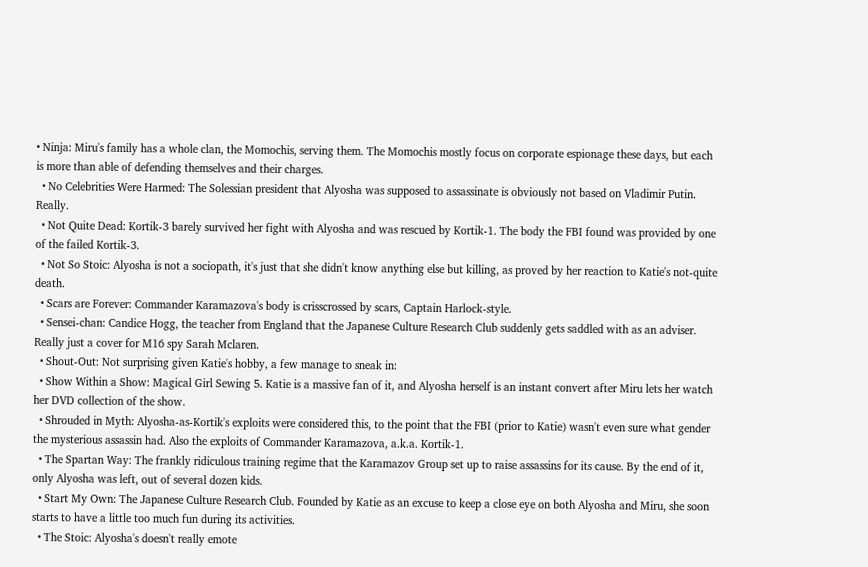• Ninja: Miru's family has a whole clan, the Momochis, serving them. The Momochis mostly focus on corporate espionage these days, but each is more than able of defending themselves and their charges.
  • No Celebrities Were Harmed: The Solessian president that Alyosha was supposed to assassinate is obviously not based on Vladimir Putin. Really.
  • Not Quite Dead: Kortik-3 barely survived her fight with Alyosha and was rescued by Kortik-1. The body the FBI found was provided by one of the failed Kortik-3.
  • Not So Stoic: Alyosha is not a sociopath, it's just that she didn't know anything else but killing, as proved by her reaction to Katie's not-quite death.
  • Scars are Forever: Commander Karamazova's body is crisscrossed by scars, Captain Harlock-style.
  • Sensei-chan: Candice Hogg, the teacher from England that the Japanese Culture Research Club suddenly gets saddled with as an adviser. Really just a cover for M16 spy Sarah Mclaren.
  • Shout-Out: Not surprising given Katie's hobby, a few manage to sneak in:
  • Show Within a Show: Magical Girl Sewing 5. Katie is a massive fan of it, and Alyosha herself is an instant convert after Miru lets her watch her DVD collection of the show.
  • Shrouded in Myth: Alyosha-as-Kortik's exploits were considered this, to the point that the FBI (prior to Katie) wasn't even sure what gender the mysterious assassin had. Also the exploits of Commander Karamazova, a.k.a. Kortik-1.
  • The Spartan Way: The frankly ridiculous training regime that the Karamazov Group set up to raise assassins for its cause. By the end of it, only Alyosha was left, out of several dozen kids.
  • Start My Own: The Japanese Culture Research Club. Founded by Katie as an excuse to keep a close eye on both Alyosha and Miru, she soon starts to have a little too much fun during its activities.
  • The Stoic: Alyosha's doesn't really emote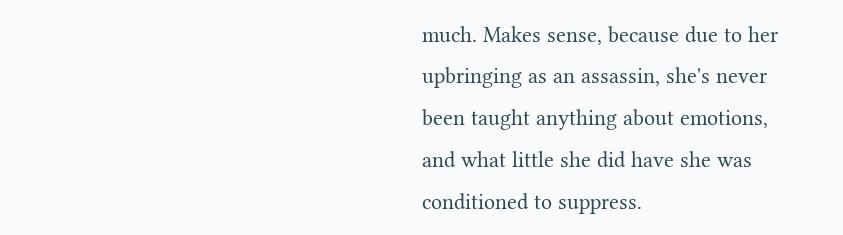much. Makes sense, because due to her upbringing as an assassin, she's never been taught anything about emotions, and what little she did have she was conditioned to suppress.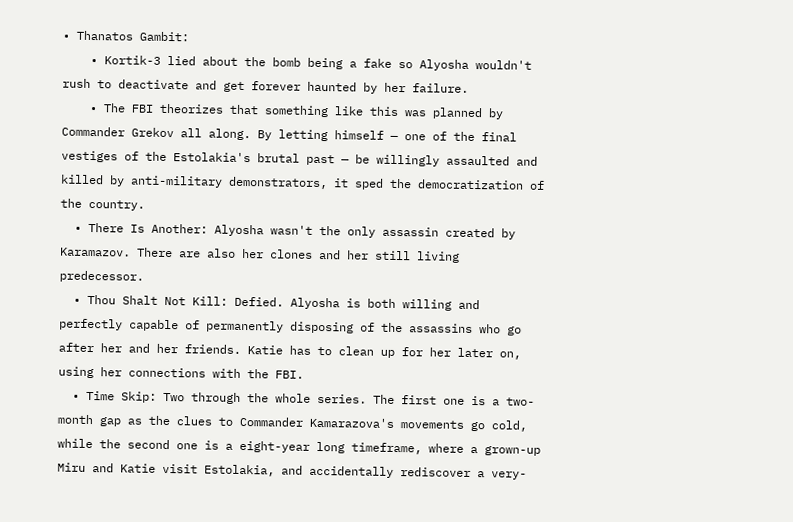• Thanatos Gambit:
    • Kortik-3 lied about the bomb being a fake so Alyosha wouldn't rush to deactivate and get forever haunted by her failure.
    • The FBI theorizes that something like this was planned by Commander Grekov all along. By letting himself — one of the final vestiges of the Estolakia's brutal past — be willingly assaulted and killed by anti-military demonstrators, it sped the democratization of the country.
  • There Is Another: Alyosha wasn't the only assassin created by Karamazov. There are also her clones and her still living predecessor.
  • Thou Shalt Not Kill: Defied. Alyosha is both willing and perfectly capable of permanently disposing of the assassins who go after her and her friends. Katie has to clean up for her later on, using her connections with the FBI.
  • Time Skip: Two through the whole series. The first one is a two-month gap as the clues to Commander Kamarazova's movements go cold, while the second one is a eight-year long timeframe, where a grown-up Miru and Katie visit Estolakia, and accidentally rediscover a very-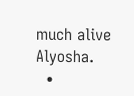much alive Alyosha.
  •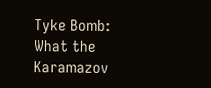Tyke Bomb: What the Karamazov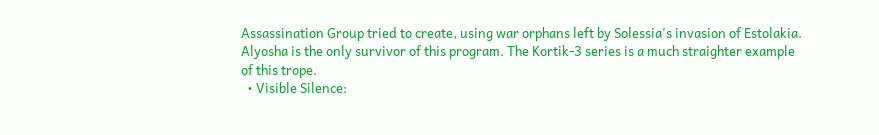Assassination Group tried to create, using war orphans left by Solessia's invasion of Estolakia. Alyosha is the only survivor of this program. The Kortik-3 series is a much straighter example of this trope.
  • Visible Silence: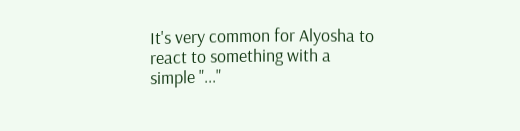It's very common for Alyosha to react to something with a simple "..."